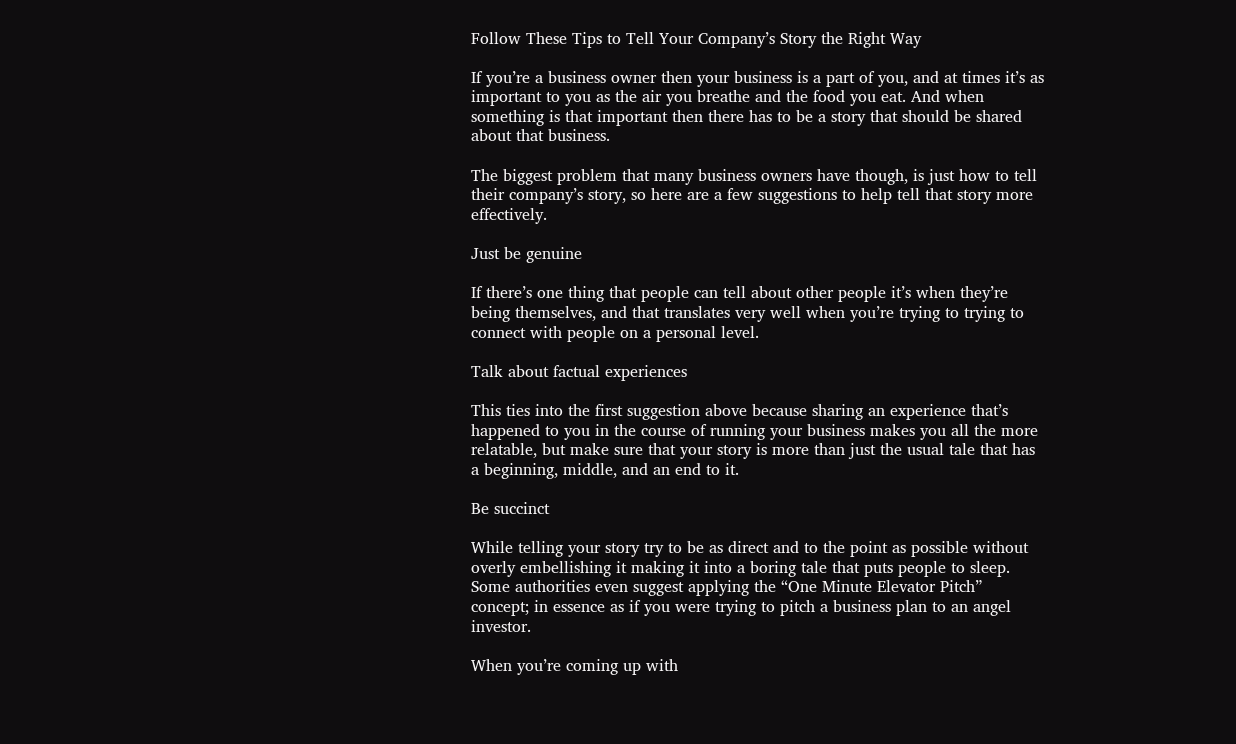Follow These Tips to Tell Your Company’s Story the Right Way

If you’re a business owner then your business is a part of you, and at times it’s as important to you as the air you breathe and the food you eat. And when something is that important then there has to be a story that should be shared about that business.

The biggest problem that many business owners have though, is just how to tell their company’s story, so here are a few suggestions to help tell that story more effectively.

Just be genuine

If there’s one thing that people can tell about other people it’s when they’re being themselves, and that translates very well when you’re trying to trying to connect with people on a personal level.

Talk about factual experiences

This ties into the first suggestion above because sharing an experience that’s happened to you in the course of running your business makes you all the more relatable, but make sure that your story is more than just the usual tale that has a beginning, middle, and an end to it.

Be succinct

While telling your story try to be as direct and to the point as possible without overly embellishing it making it into a boring tale that puts people to sleep. Some authorities even suggest applying the “One Minute Elevator Pitch” concept; in essence as if you were trying to pitch a business plan to an angel investor.

When you’re coming up with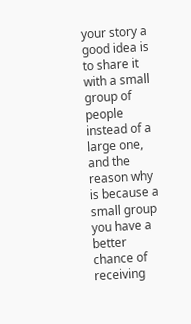your story a good idea is to share it with a small group of people instead of a large one, and the reason why is because a small group you have a better chance of receiving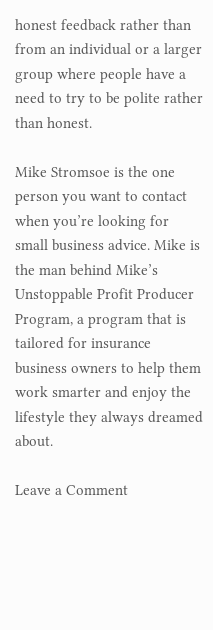honest feedback rather than from an individual or a larger group where people have a need to try to be polite rather than honest.

Mike Stromsoe is the one person you want to contact when you’re looking for small business advice. Mike is the man behind Mike’s Unstoppable Profit Producer Program, a program that is tailored for insurance business owners to help them work smarter and enjoy the lifestyle they always dreamed about.

Leave a Comment